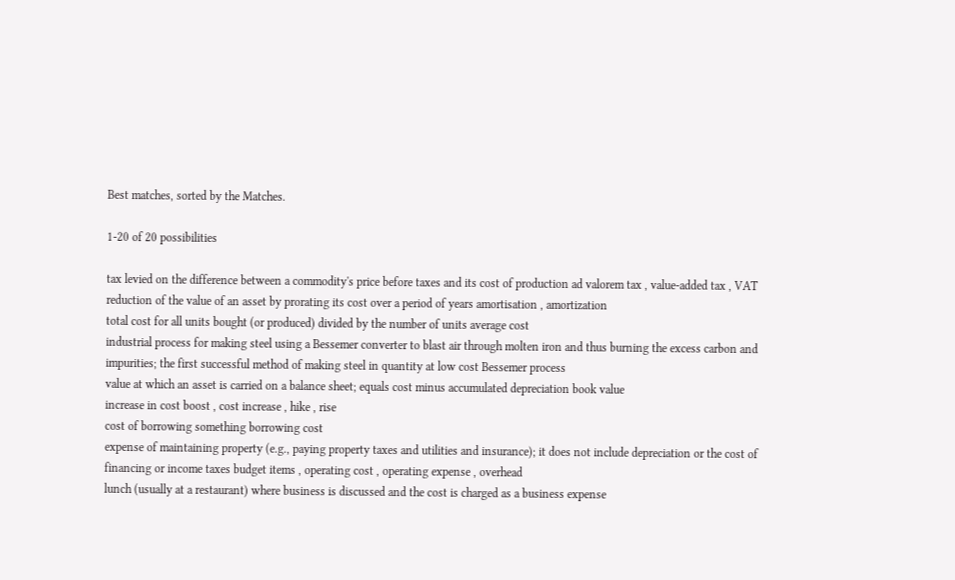Best matches, sorted by the Matches.

1-20 of 20 possibilities

tax levied on the difference between a commodity's price before taxes and its cost of production ad valorem tax , value-added tax , VAT
reduction of the value of an asset by prorating its cost over a period of years amortisation , amortization
total cost for all units bought (or produced) divided by the number of units average cost
industrial process for making steel using a Bessemer converter to blast air through molten iron and thus burning the excess carbon and impurities; the first successful method of making steel in quantity at low cost Bessemer process
value at which an asset is carried on a balance sheet; equals cost minus accumulated depreciation book value
increase in cost boost , cost increase , hike , rise
cost of borrowing something borrowing cost
expense of maintaining property (e.g., paying property taxes and utilities and insurance); it does not include depreciation or the cost of financing or income taxes budget items , operating cost , operating expense , overhead
lunch (usually at a restaurant) where business is discussed and the cost is charged as a business expense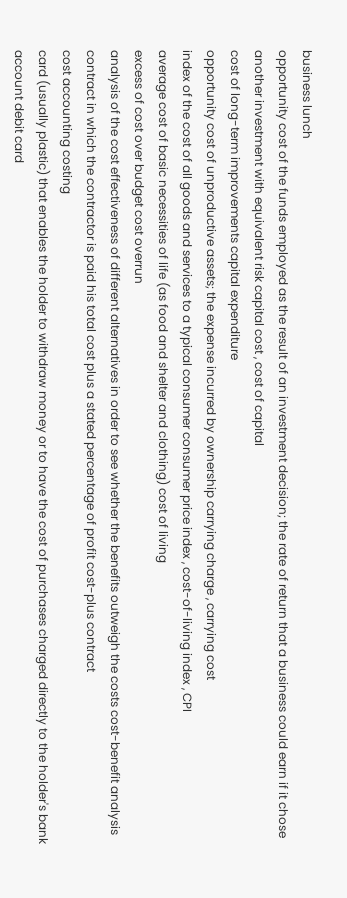business lunch
opportunity cost of the funds employed as the result of an investment decision; the rate of return that a business could earn if it chose another investment with equivalent risk capital cost , cost of capital
cost of long-term improvements capital expenditure
opportunity cost of unproductive assets; the expense incurred by ownership carrying charge , carrying cost
index of the cost of all goods and services to a typical consumer consumer price index , cost-of-living index , CPI
average cost of basic necessities of life (as food and shelter and clothing) cost of living
excess of cost over budget cost overrun
analysis of the cost effectiveness of different alternatives in order to see whether the benefits outweigh the costs cost-benefit analysis
contract in which the contractor is paid his total cost plus a stated percentage of profit cost-plus contract
cost accounting costing
card (usually plastic) that enables the holder to withdraw money or to have the cost of purchases charged directly to the holder's bank account debit card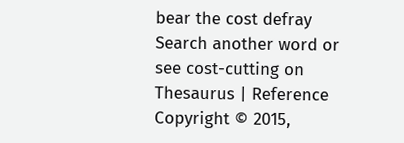bear the cost defray
Search another word or see cost-cutting on Thesaurus | Reference
Copyright © 2015,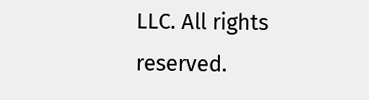LLC. All rights reserved.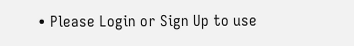• Please Login or Sign Up to use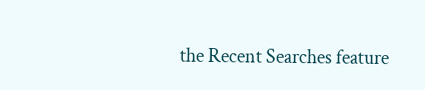the Recent Searches feature